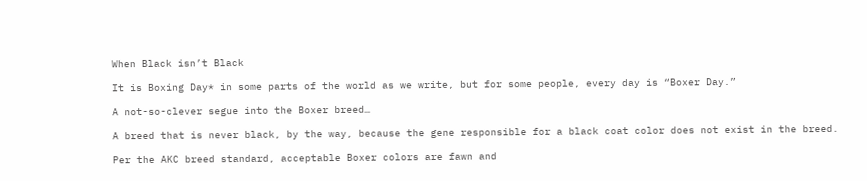When Black isn’t Black

It is Boxing Day* in some parts of the world as we write, but for some people, every day is “Boxer Day.”

A not-so-clever segue into the Boxer breed…

A breed that is never black, by the way, because the gene responsible for a black coat color does not exist in the breed.

Per the AKC breed standard, acceptable Boxer colors are fawn and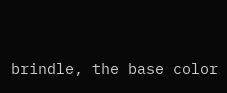brindle, the base color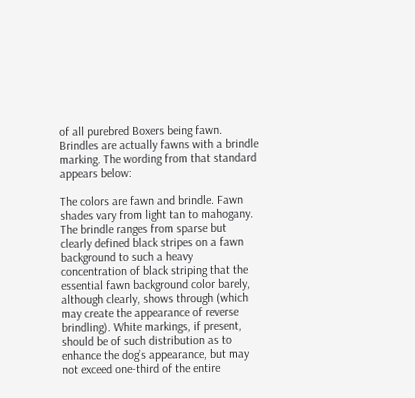of all purebred Boxers being fawn. Brindles are actually fawns with a brindle marking. The wording from that standard appears below:

The colors are fawn and brindle. Fawn shades vary from light tan to mahogany. The brindle ranges from sparse but clearly defined black stripes on a fawn background to such a heavy concentration of black striping that the essential fawn background color barely, although clearly, shows through (which may create the appearance of reverse brindling). White markings, if present, should be of such distribution as to enhance the dog’s appearance, but may not exceed one-third of the entire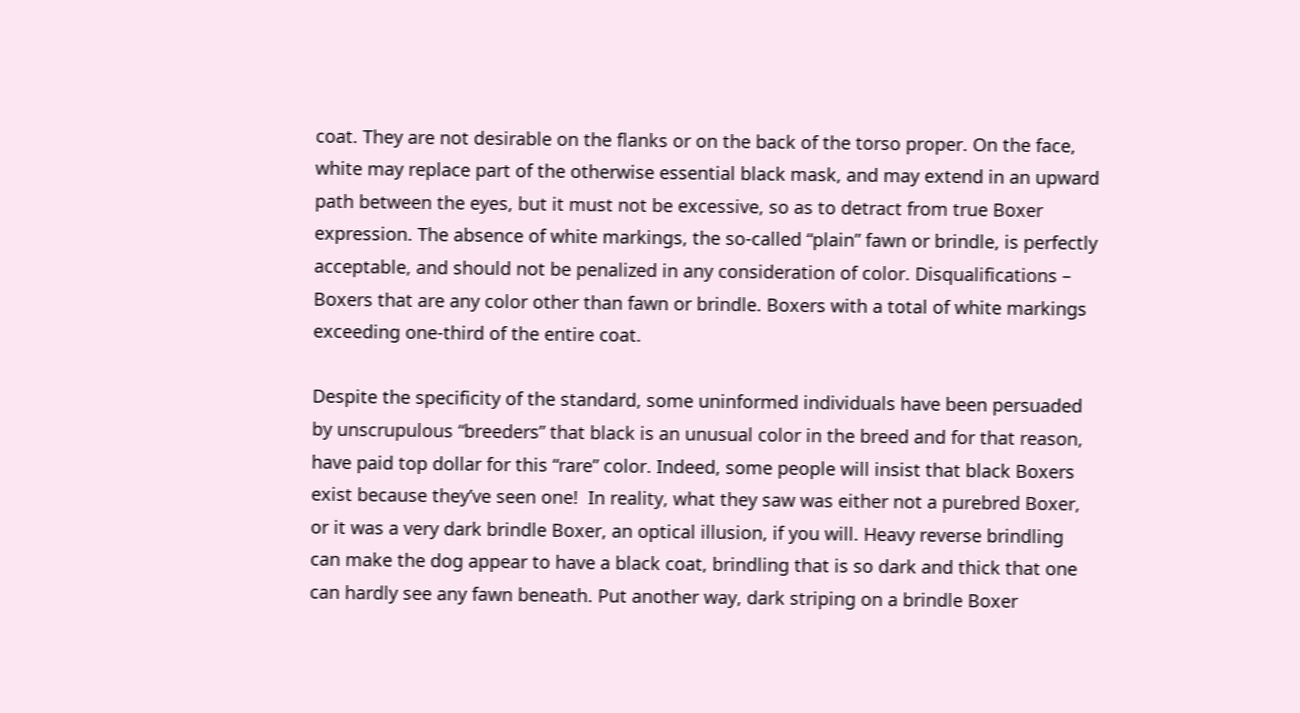coat. They are not desirable on the flanks or on the back of the torso proper. On the face, white may replace part of the otherwise essential black mask, and may extend in an upward path between the eyes, but it must not be excessive, so as to detract from true Boxer expression. The absence of white markings, the so-called “plain” fawn or brindle, is perfectly acceptable, and should not be penalized in any consideration of color. Disqualifications – Boxers that are any color other than fawn or brindle. Boxers with a total of white markings exceeding one-third of the entire coat.

Despite the specificity of the standard, some uninformed individuals have been persuaded by unscrupulous “breeders” that black is an unusual color in the breed and for that reason, have paid top dollar for this “rare” color. Indeed, some people will insist that black Boxers exist because they’ve seen one!  In reality, what they saw was either not a purebred Boxer, or it was a very dark brindle Boxer, an optical illusion, if you will. Heavy reverse brindling can make the dog appear to have a black coat, brindling that is so dark and thick that one can hardly see any fawn beneath. Put another way, dark striping on a brindle Boxer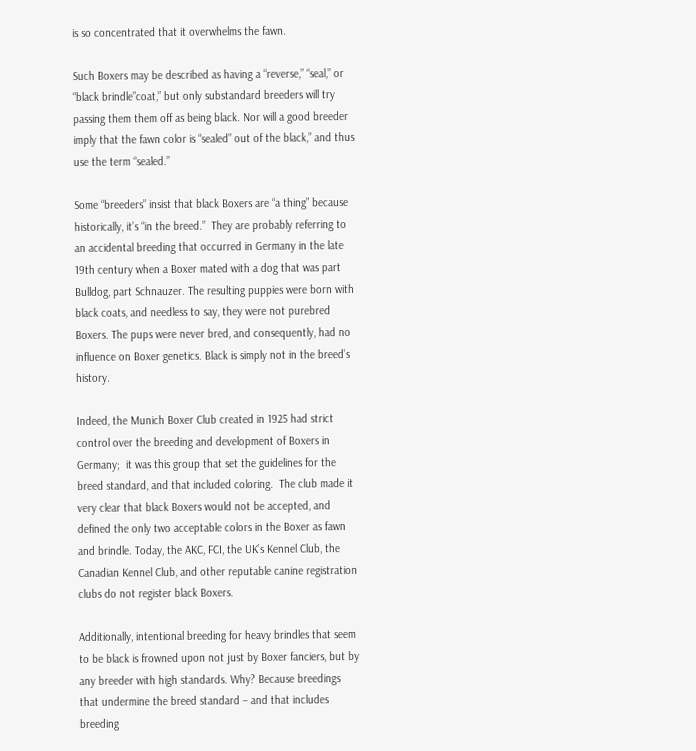is so concentrated that it overwhelms the fawn.

Such Boxers may be described as having a “reverse,” “seal,” or “black brindle”coat,” but only substandard breeders will try passing them them off as being black. Nor will a good breeder imply that the fawn color is “sealed” out of the black,” and thus use the term “sealed.”

Some “breeders” insist that black Boxers are “a thing” because historically, it’s “in the breed.”  They are probably referring to an accidental breeding that occurred in Germany in the late 19th century when a Boxer mated with a dog that was part Bulldog, part Schnauzer. The resulting puppies were born with black coats, and needless to say, they were not purebred Boxers. The pups were never bred, and consequently, had no influence on Boxer genetics. Black is simply not in the breed’s history.

Indeed, the Munich Boxer Club created in 1925 had strict control over the breeding and development of Boxers in Germany;  it was this group that set the guidelines for the breed standard, and that included coloring.  The club made it very clear that black Boxers would not be accepted, and defined the only two acceptable colors in the Boxer as fawn and brindle. Today, the AKC, FCI, the UK’s Kennel Club, the Canadian Kennel Club, and other reputable canine registration clubs do not register black Boxers.

Additionally, intentional breeding for heavy brindles that seem to be black is frowned upon not just by Boxer fanciers, but by any breeder with high standards. Why? Because breedings that undermine the breed standard – and that includes breeding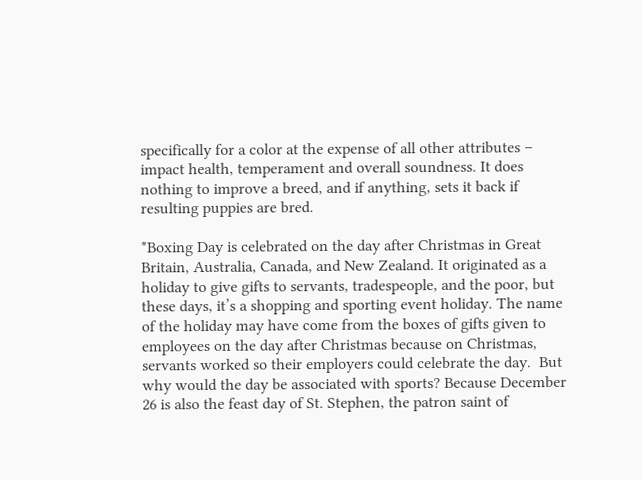specifically for a color at the expense of all other attributes – impact health, temperament and overall soundness. It does nothing to improve a breed, and if anything, sets it back if resulting puppies are bred.

*Boxing Day is celebrated on the day after Christmas in Great Britain, Australia, Canada, and New Zealand. It originated as a holiday to give gifts to servants, tradespeople, and the poor, but these days, it’s a shopping and sporting event holiday. The name of the holiday may have come from the boxes of gifts given to employees on the day after Christmas because on Christmas, servants worked so their employers could celebrate the day.  But why would the day be associated with sports? Because December 26 is also the feast day of St. Stephen, the patron saint of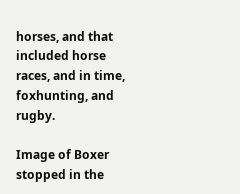horses, and that included horse races, and in time, foxhunting, and rugby.

Image of Boxer stopped in the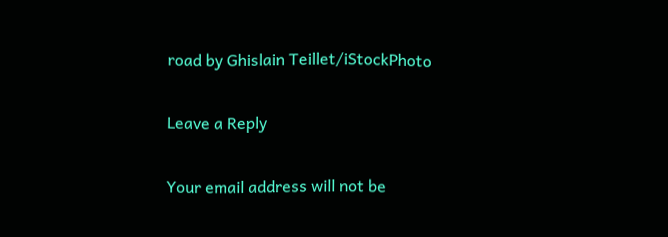road by Ghislain Teillet/iStockPhoto

Leave a Reply

Your email address will not be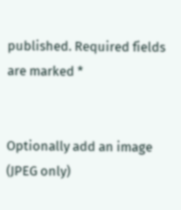published. Required fields are marked *


Optionally add an image (JPEG only)